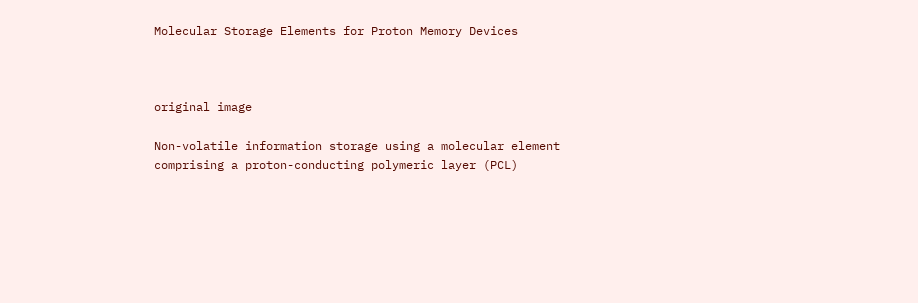Molecular Storage Elements for Proton Memory Devices



original image

Non-volatile information storage using a molecular element comprising a proton-conducting polymeric layer (PCL)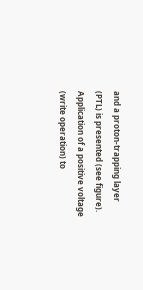and a proton-trapping layer (PTL) is presented (see figure). Application of a positive voltage (write operation) to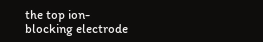the top ion-blocking electrode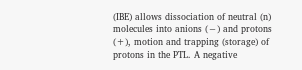(IBE) allows dissociation of neutral (n) molecules into anions (−) and protons (+), motion and trapping (storage) of protons in the PTL. A negative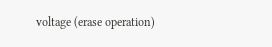voltage (erase operation)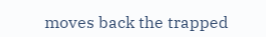moves back the trapped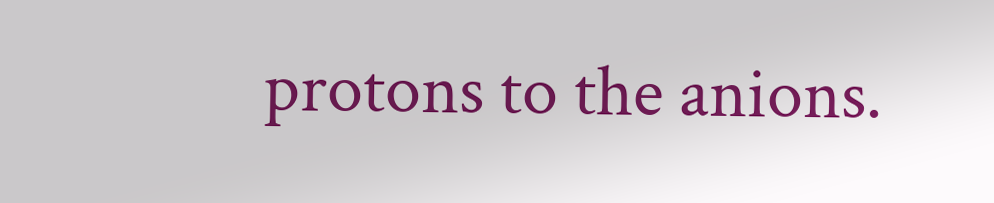protons to the anions.